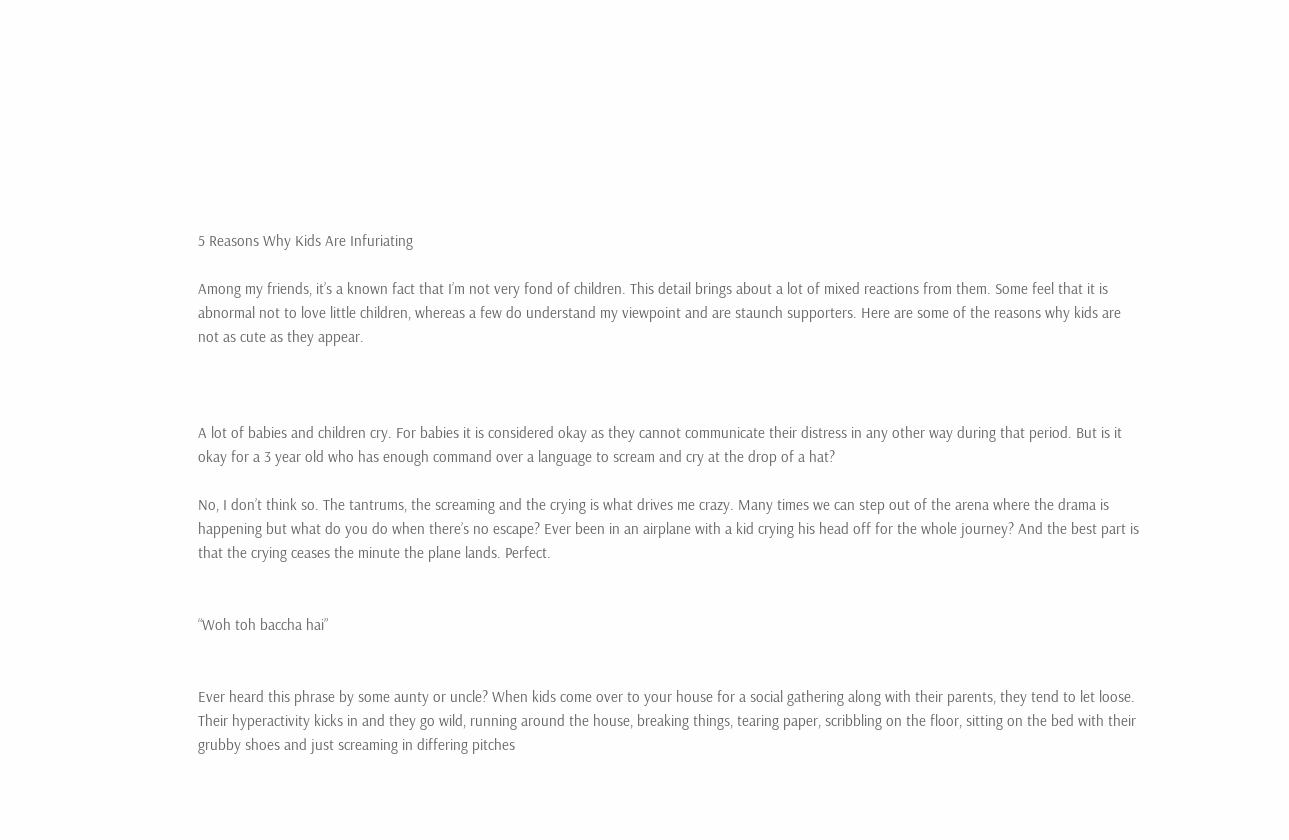5 Reasons Why Kids Are Infuriating

Among my friends, it’s a known fact that I’m not very fond of children. This detail brings about a lot of mixed reactions from them. Some feel that it is abnormal not to love little children, whereas a few do understand my viewpoint and are staunch supporters. Here are some of the reasons why kids are not as cute as they appear.



A lot of babies and children cry. For babies it is considered okay as they cannot communicate their distress in any other way during that period. But is it okay for a 3 year old who has enough command over a language to scream and cry at the drop of a hat?

No, I don’t think so. The tantrums, the screaming and the crying is what drives me crazy. Many times we can step out of the arena where the drama is happening but what do you do when there’s no escape? Ever been in an airplane with a kid crying his head off for the whole journey? And the best part is that the crying ceases the minute the plane lands. Perfect.


“Woh toh baccha hai”


Ever heard this phrase by some aunty or uncle? When kids come over to your house for a social gathering along with their parents, they tend to let loose. Their hyperactivity kicks in and they go wild, running around the house, breaking things, tearing paper, scribbling on the floor, sitting on the bed with their grubby shoes and just screaming in differing pitches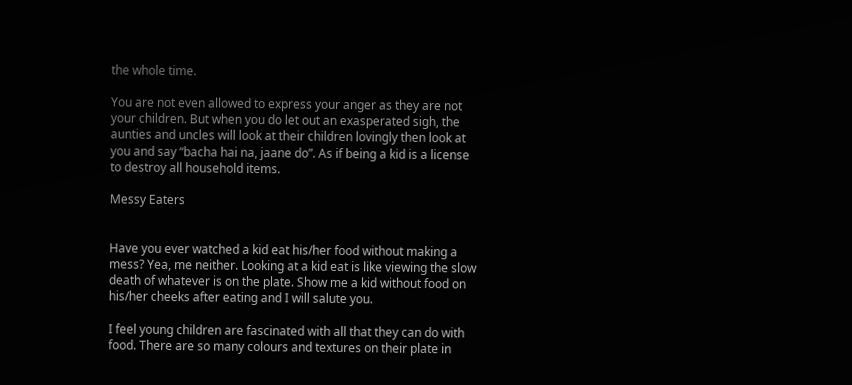the whole time.

You are not even allowed to express your anger as they are not your children. But when you do let out an exasperated sigh, the aunties and uncles will look at their children lovingly then look at you and say “bacha hai na, jaane do”. As if being a kid is a license to destroy all household items.

Messy Eaters


Have you ever watched a kid eat his/her food without making a mess? Yea, me neither. Looking at a kid eat is like viewing the slow death of whatever is on the plate. Show me a kid without food on his/her cheeks after eating and I will salute you.

I feel young children are fascinated with all that they can do with food. There are so many colours and textures on their plate in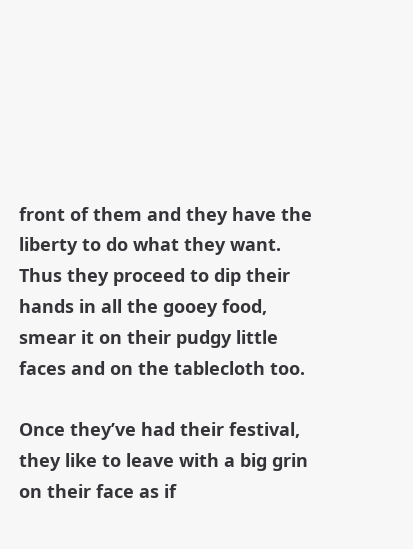front of them and they have the liberty to do what they want. Thus they proceed to dip their hands in all the gooey food, smear it on their pudgy little faces and on the tablecloth too.

Once they’ve had their festival, they like to leave with a big grin on their face as if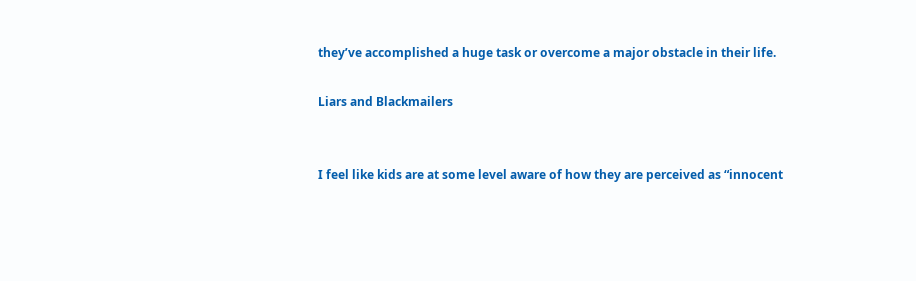they’ve accomplished a huge task or overcome a major obstacle in their life.

Liars and Blackmailers


I feel like kids are at some level aware of how they are perceived as “innocent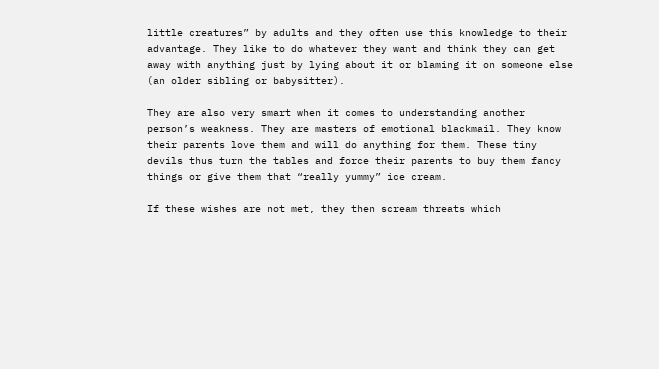little creatures” by adults and they often use this knowledge to their advantage. They like to do whatever they want and think they can get away with anything just by lying about it or blaming it on someone else (an older sibling or babysitter).

They are also very smart when it comes to understanding another person’s weakness. They are masters of emotional blackmail. They know their parents love them and will do anything for them. These tiny devils thus turn the tables and force their parents to buy them fancy things or give them that “really yummy” ice cream.

If these wishes are not met, they then scream threats which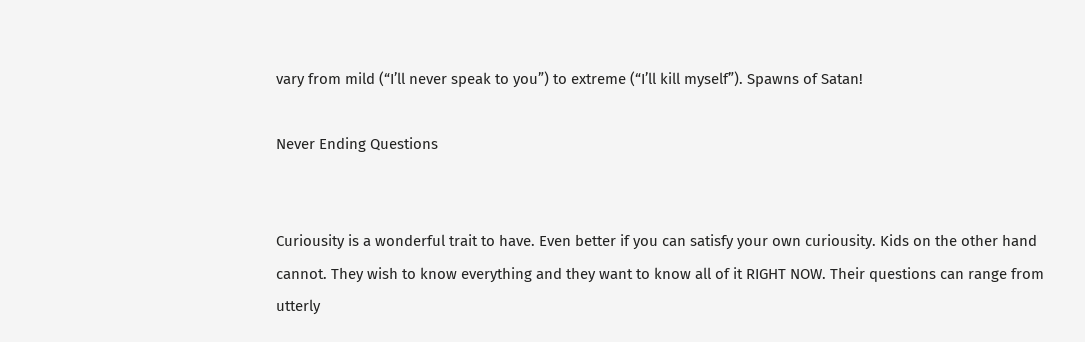vary from mild (“I’ll never speak to you”) to extreme (“I’ll kill myself”). Spawns of Satan!

Never Ending Questions


Curiousity is a wonderful trait to have. Even better if you can satisfy your own curiousity. Kids on the other hand cannot. They wish to know everything and they want to know all of it RIGHT NOW. Their questions can range from utterly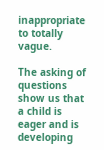inappropriate to totally vague.

The asking of questions show us that a child is eager and is developing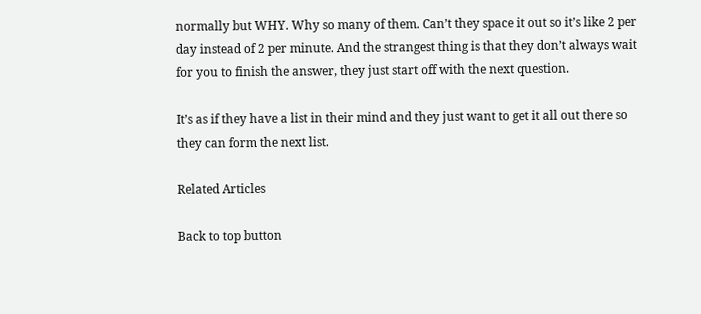normally but WHY. Why so many of them. Can’t they space it out so it’s like 2 per day instead of 2 per minute. And the strangest thing is that they don’t always wait for you to finish the answer, they just start off with the next question.

It’s as if they have a list in their mind and they just want to get it all out there so they can form the next list.

Related Articles

Back to top button